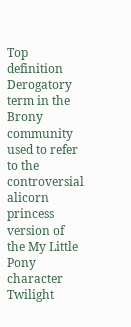Top definition
Derogatory term in the Brony community used to refer to the controversial alicorn princess version of the My Little Pony character Twilight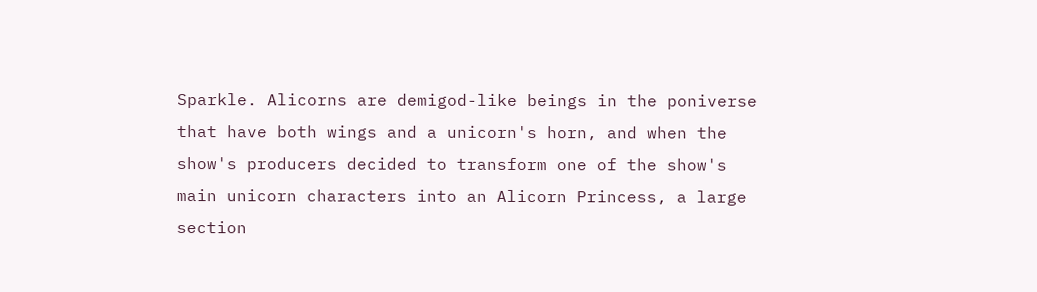Sparkle. Alicorns are demigod-like beings in the poniverse that have both wings and a unicorn's horn, and when the show's producers decided to transform one of the show's main unicorn characters into an Alicorn Princess, a large section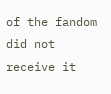of the fandom did not receive it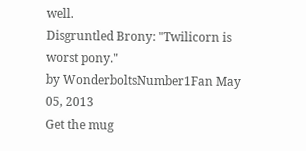well.
Disgruntled Brony: "Twilicorn is worst pony."
by WonderboltsNumber1Fan May 05, 2013
Get the mug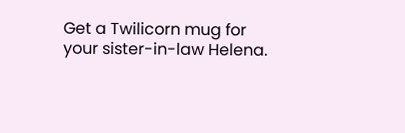Get a Twilicorn mug for your sister-in-law Helena.